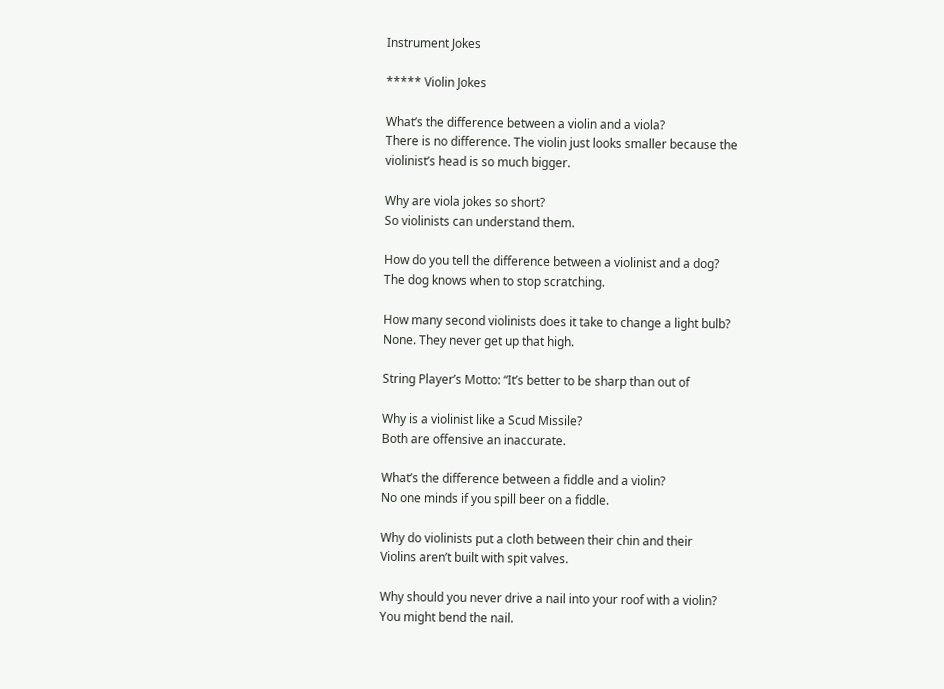Instrument Jokes

***** Violin Jokes

What’s the difference between a violin and a viola?
There is no difference. The violin just looks smaller because the
violinist’s head is so much bigger.

Why are viola jokes so short?
So violinists can understand them.

How do you tell the difference between a violinist and a dog?
The dog knows when to stop scratching.

How many second violinists does it take to change a light bulb?
None. They never get up that high.

String Player’s Motto: “It’s better to be sharp than out of

Why is a violinist like a Scud Missile?
Both are offensive an inaccurate.

What’s the difference between a fiddle and a violin?
No one minds if you spill beer on a fiddle.

Why do violinists put a cloth between their chin and their
Violins aren’t built with spit valves.

Why should you never drive a nail into your roof with a violin?
You might bend the nail.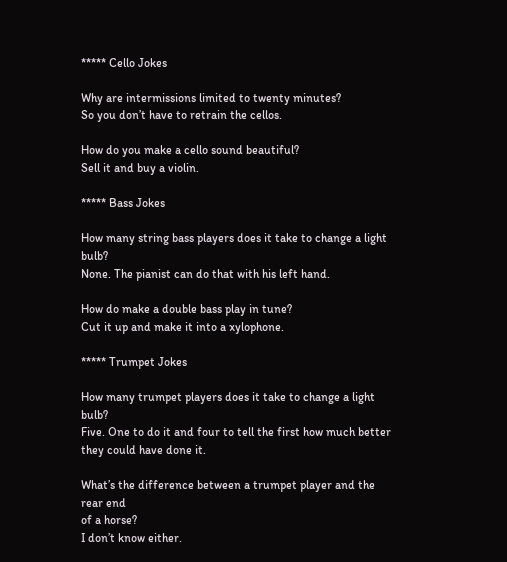***** Cello Jokes

Why are intermissions limited to twenty minutes?
So you don’t have to retrain the cellos.

How do you make a cello sound beautiful?
Sell it and buy a violin.

***** Bass Jokes

How many string bass players does it take to change a light bulb?
None. The pianist can do that with his left hand.

How do make a double bass play in tune?
Cut it up and make it into a xylophone.

***** Trumpet Jokes

How many trumpet players does it take to change a light bulb?
Five. One to do it and four to tell the first how much better
they could have done it.

What’s the difference between a trumpet player and the rear end
of a horse?
I don’t know either.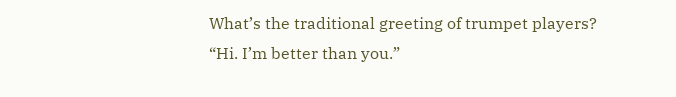What’s the traditional greeting of trumpet players?
“Hi. I’m better than you.”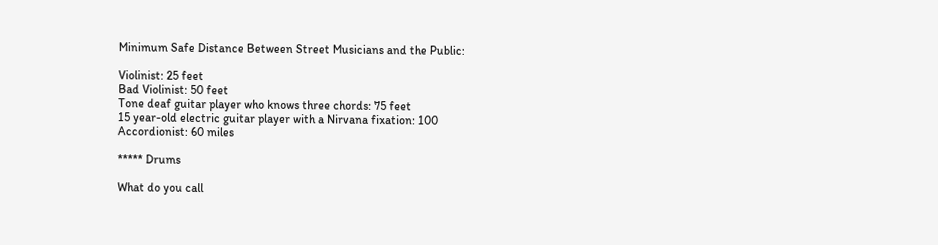Minimum Safe Distance Between Street Musicians and the Public:

Violinist: 25 feet
Bad Violinist: 50 feet
Tone deaf guitar player who knows three chords: 75 feet
15 year-old electric guitar player with a Nirvana fixation: 100
Accordionist: 60 miles

***** Drums

What do you call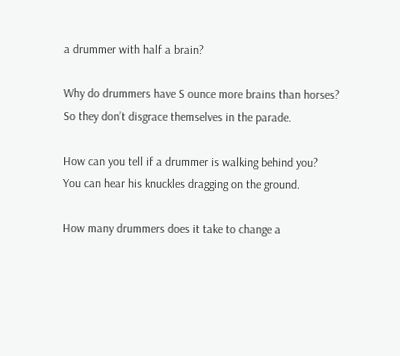a drummer with half a brain?

Why do drummers have S ounce more brains than horses?
So they don’t disgrace themselves in the parade.

How can you tell if a drummer is walking behind you?
You can hear his knuckles dragging on the ground.

How many drummers does it take to change a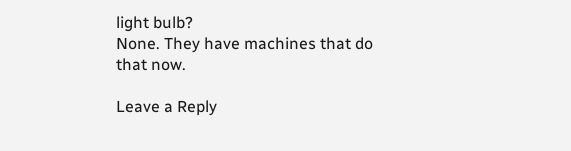light bulb?
None. They have machines that do that now.

Leave a Reply